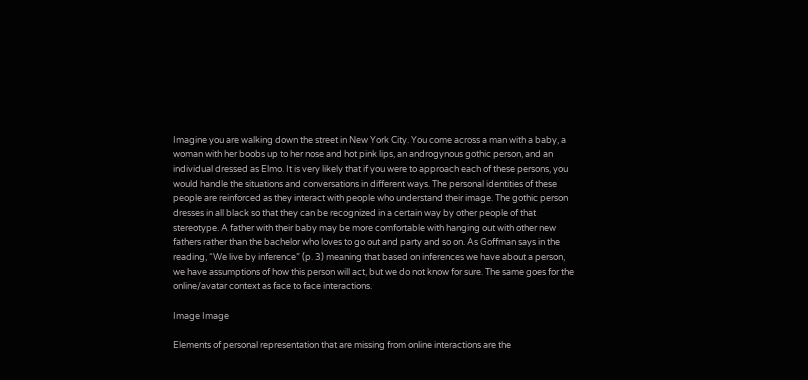Imagine you are walking down the street in New York City. You come across a man with a baby, a woman with her boobs up to her nose and hot pink lips, an androgynous gothic person, and an individual dressed as Elmo. It is very likely that if you were to approach each of these persons, you would handle the situations and conversations in different ways. The personal identities of these people are reinforced as they interact with people who understand their image. The gothic person dresses in all black so that they can be recognized in a certain way by other people of that stereotype. A father with their baby may be more comfortable with hanging out with other new fathers rather than the bachelor who loves to go out and party and so on. As Goffman says in the reading, “We live by inference” (p. 3) meaning that based on inferences we have about a person, we have assumptions of how this person will act, but we do not know for sure. The same goes for the online/avatar context as face to face interactions.

Image Image

Elements of personal representation that are missing from online interactions are the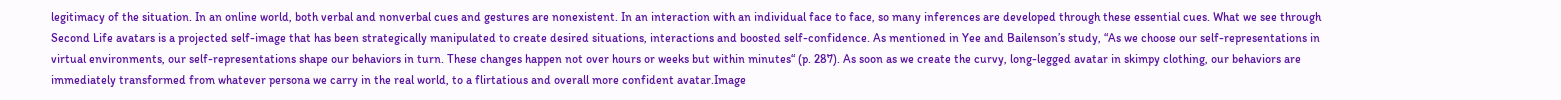legitimacy of the situation. In an online world, both verbal and nonverbal cues and gestures are nonexistent. In an interaction with an individual face to face, so many inferences are developed through these essential cues. What we see through Second Life avatars is a projected self-image that has been strategically manipulated to create desired situations, interactions and boosted self-confidence. As mentioned in Yee and Bailenson’s study, “As we choose our self-representations in virtual environments, our self-representations shape our behaviors in turn. These changes happen not over hours or weeks but within minutes“ (p. 287). As soon as we create the curvy, long-legged avatar in skimpy clothing, our behaviors are immediately transformed from whatever persona we carry in the real world, to a flirtatious and overall more confident avatar.Image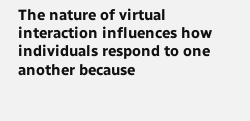The nature of virtual interaction influences how individuals respond to one another because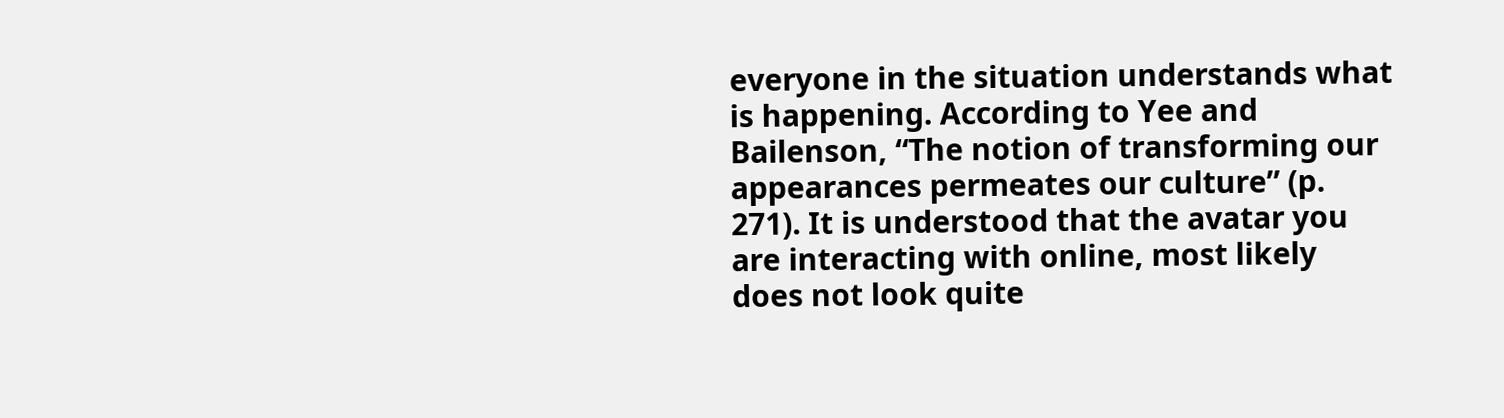everyone in the situation understands what is happening. According to Yee and Bailenson, “The notion of transforming our appearances permeates our culture” (p. 271). It is understood that the avatar you are interacting with online, most likely does not look quite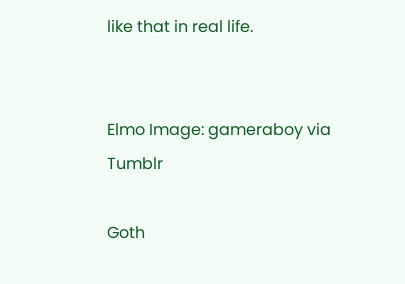like that in real life.


Elmo Image: gameraboy via Tumblr

Goth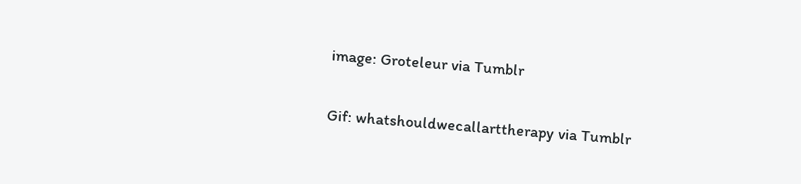image: Groteleur via Tumblr

Gif: whatshouldwecallarttherapy via Tumblr